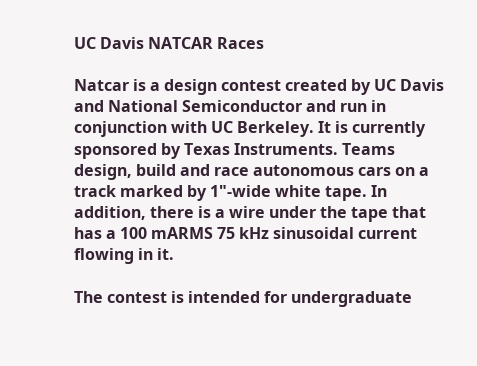UC Davis NATCAR Races

Natcar is a design contest created by UC Davis and National Semiconductor and run in conjunction with UC Berkeley. It is currently sponsored by Texas Instruments. Teams design, build and race autonomous cars on a track marked by 1"-wide white tape. In addition, there is a wire under the tape that has a 100 mARMS 75 kHz sinusoidal current flowing in it.

The contest is intended for undergraduate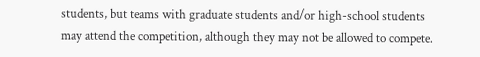students, but teams with graduate students and/or high-school students may attend the competition, although they may not be allowed to compete.